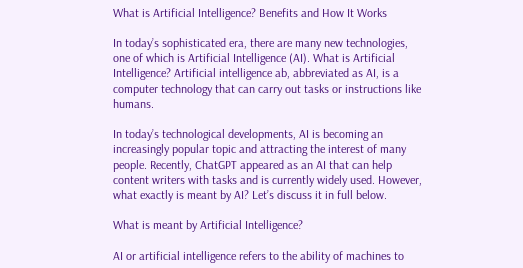What is Artificial Intelligence? Benefits and How It Works

In today’s sophisticated era, there are many new technologies, one of which is Artificial Intelligence (AI). What is Artificial Intelligence? Artificial intelligence ab, abbreviated as AI, is a computer technology that can carry out tasks or instructions like humans.

In today’s technological developments, AI is becoming an increasingly popular topic and attracting the interest of many people. Recently, ChatGPT appeared as an AI that can help content writers with tasks and is currently widely used. However, what exactly is meant by AI? Let’s discuss it in full below.

What is meant by Artificial Intelligence?

AI or artificial intelligence refers to the ability of machines to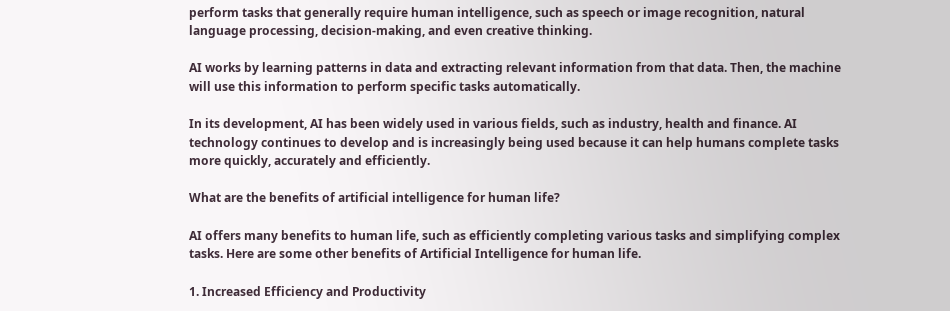perform tasks that generally require human intelligence, such as speech or image recognition, natural language processing, decision-making, and even creative thinking.

AI works by learning patterns in data and extracting relevant information from that data. Then, the machine will use this information to perform specific tasks automatically.

In its development, AI has been widely used in various fields, such as industry, health and finance. AI technology continues to develop and is increasingly being used because it can help humans complete tasks more quickly, accurately and efficiently.

What are the benefits of artificial intelligence for human life?

AI offers many benefits to human life, such as efficiently completing various tasks and simplifying complex tasks. Here are some other benefits of Artificial Intelligence for human life.

1. Increased Efficiency and Productivity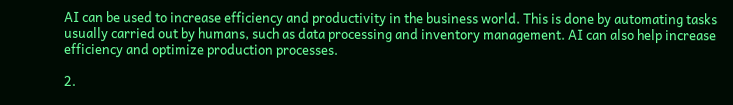AI can be used to increase efficiency and productivity in the business world. This is done by automating tasks usually carried out by humans, such as data processing and inventory management. AI can also help increase efficiency and optimize production processes.

2.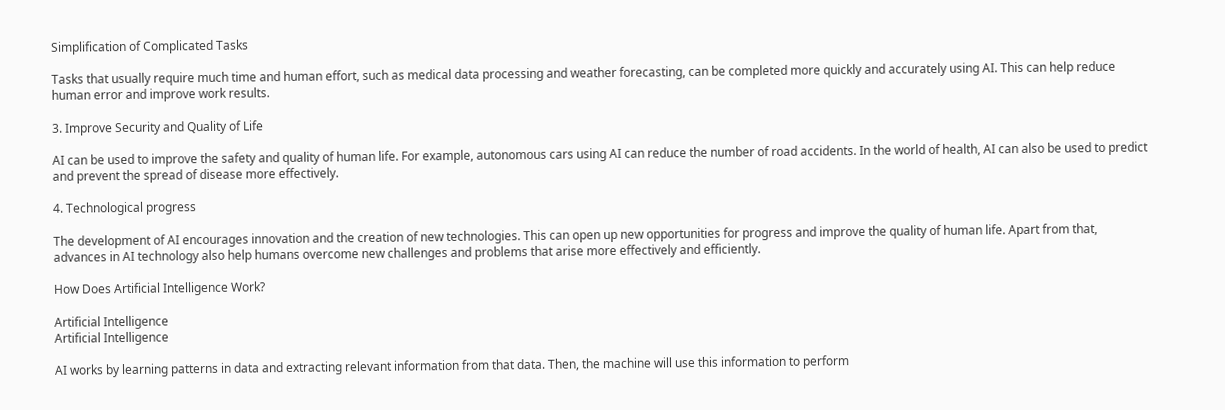Simplification of Complicated Tasks

Tasks that usually require much time and human effort, such as medical data processing and weather forecasting, can be completed more quickly and accurately using AI. This can help reduce human error and improve work results.

3. Improve Security and Quality of Life

AI can be used to improve the safety and quality of human life. For example, autonomous cars using AI can reduce the number of road accidents. In the world of health, AI can also be used to predict and prevent the spread of disease more effectively.

4. Technological progress

The development of AI encourages innovation and the creation of new technologies. This can open up new opportunities for progress and improve the quality of human life. Apart from that, advances in AI technology also help humans overcome new challenges and problems that arise more effectively and efficiently.

How Does Artificial Intelligence Work?

Artificial Intelligence
Artificial Intelligence

AI works by learning patterns in data and extracting relevant information from that data. Then, the machine will use this information to perform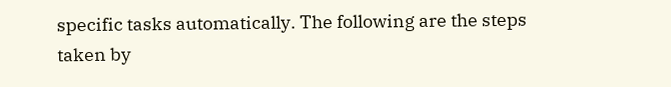specific tasks automatically. The following are the steps taken by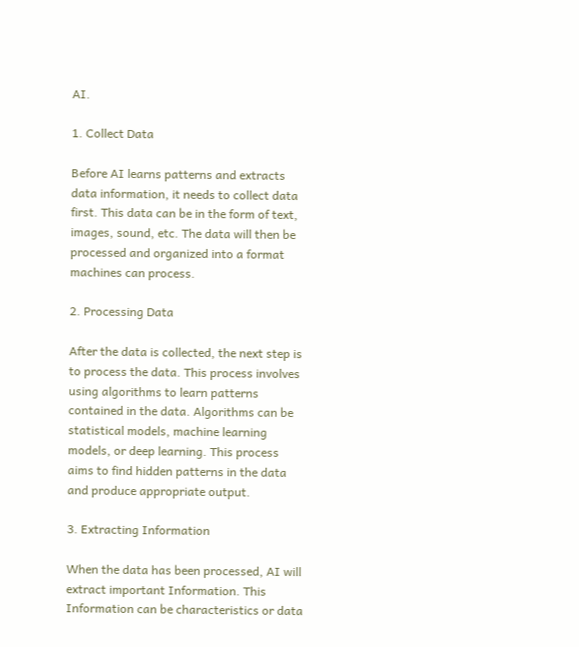AI.

1. Collect Data

Before AI learns patterns and extracts data information, it needs to collect data first. This data can be in the form of text, images, sound, etc. The data will then be processed and organized into a format machines can process.

2. Processing Data

After the data is collected, the next step is to process the data. This process involves using algorithms to learn patterns contained in the data. Algorithms can be statistical models, machine learning models, or deep learning. This process aims to find hidden patterns in the data and produce appropriate output.

3. Extracting Information

When the data has been processed, AI will extract important Information. This Information can be characteristics or data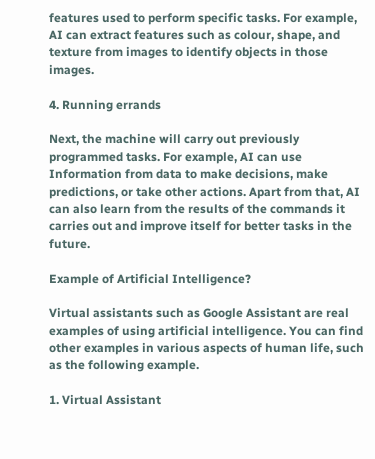features used to perform specific tasks. For example, AI can extract features such as colour, shape, and texture from images to identify objects in those images.

4. Running errands

Next, the machine will carry out previously programmed tasks. For example, AI can use Information from data to make decisions, make predictions, or take other actions. Apart from that, AI can also learn from the results of the commands it carries out and improve itself for better tasks in the future.

Example of Artificial Intelligence?

Virtual assistants such as Google Assistant are real examples of using artificial intelligence. You can find other examples in various aspects of human life, such as the following example.

1. Virtual Assistant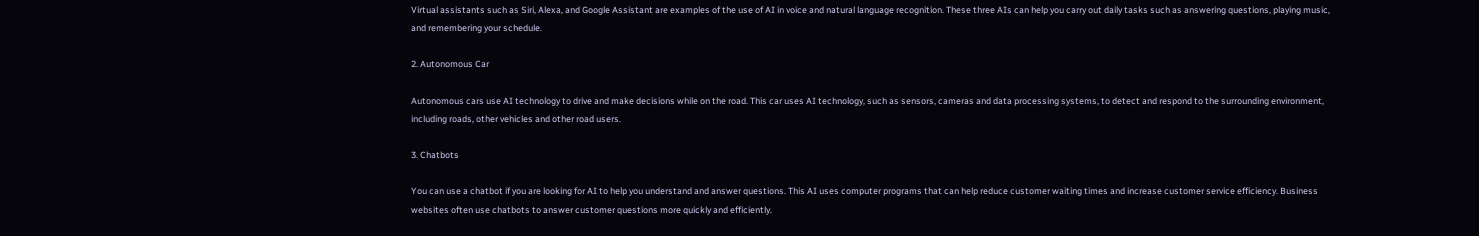Virtual assistants such as Siri, Alexa, and Google Assistant are examples of the use of AI in voice and natural language recognition. These three AIs can help you carry out daily tasks such as answering questions, playing music, and remembering your schedule.

2. Autonomous Car

Autonomous cars use AI technology to drive and make decisions while on the road. This car uses AI technology, such as sensors, cameras and data processing systems, to detect and respond to the surrounding environment, including roads, other vehicles and other road users.

3. Chatbots

You can use a chatbot if you are looking for AI to help you understand and answer questions. This AI uses computer programs that can help reduce customer waiting times and increase customer service efficiency. Business websites often use chatbots to answer customer questions more quickly and efficiently.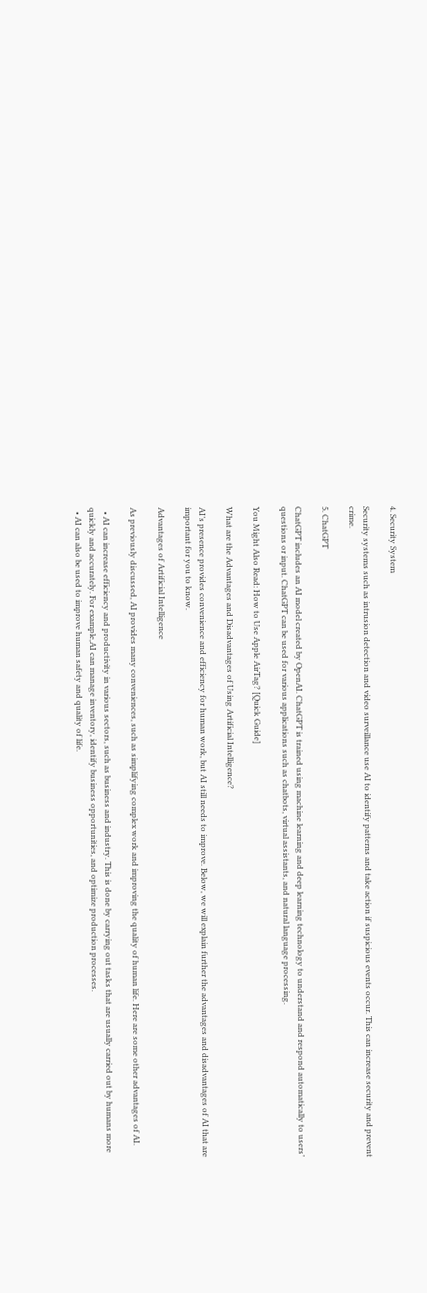4. Security System

Security systems such as intrusion detection and video surveillance use AI to identify patterns and take action if suspicious events occur. This can increase security and prevent crime.

5. ChatGPT

ChatGPT includes an AI model created by OpenAI. ChatGPT is trained using machine learning and deep learning technology to understand and respond automatically to users’ questions or input. ChatGPT can be used for various applications such as chatbots, virtual assistants, and natural language processing.

You Might Also Read: How to Use Apple AirTag? [Quick Guide]

What are the Advantages and Disadvantages of Using Artificial Intelligence?

AI’s presence provides convenience and efficiency for human work, but AI still needs to improve. Below, we will explain further the advantages and disadvantages of AI that are important for you to know.

Advantages of Artificial Intelligence

As previously discussed, AI provides many conveniences, such as simplifying complex work and improving the quality of human life. Here are some other advantages of AI.

  • AI can increase efficiency and productivity in various sectors, such as business and industry. This is done by carrying out tasks that are usually carried out by humans more quickly and accurately. For example,AI can manage inventory, identify business opportunities, and optimize production processes.
  • AI can also be used to improve human safety and quality of life.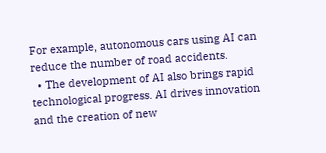For example, autonomous cars using AI can reduce the number of road accidents.
  • The development of AI also brings rapid technological progress. AI drives innovation and the creation of new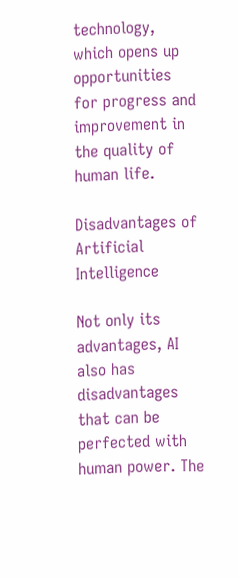technology, which opens up opportunities for progress and improvement in the quality of human life.

Disadvantages of Artificial Intelligence

Not only its advantages, AI also has disadvantages that can be perfected with human power. The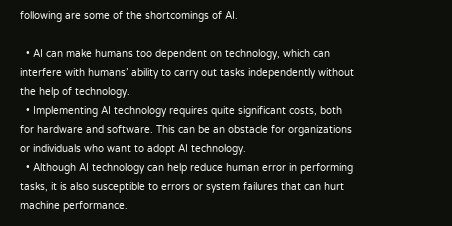following are some of the shortcomings of AI.

  • AI can make humans too dependent on technology, which can interfere with humans’ ability to carry out tasks independently without the help of technology.
  • Implementing AI technology requires quite significant costs, both for hardware and software. This can be an obstacle for organizations or individuals who want to adopt AI technology.
  • Although AI technology can help reduce human error in performing tasks, it is also susceptible to errors or system failures that can hurt machine performance.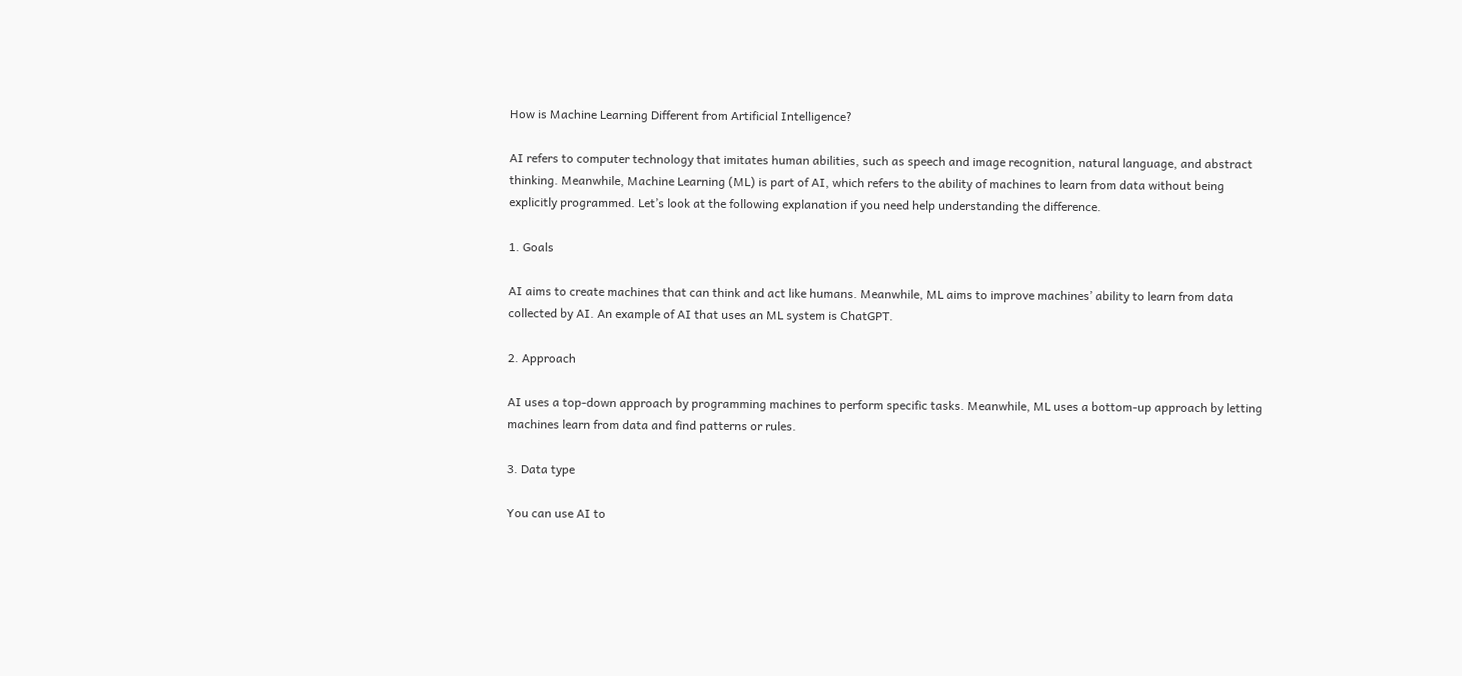How is Machine Learning Different from Artificial Intelligence?

AI refers to computer technology that imitates human abilities, such as speech and image recognition, natural language, and abstract thinking. Meanwhile, Machine Learning (ML) is part of AI, which refers to the ability of machines to learn from data without being explicitly programmed. Let’s look at the following explanation if you need help understanding the difference.

1. Goals

AI aims to create machines that can think and act like humans. Meanwhile, ML aims to improve machines’ ability to learn from data collected by AI. An example of AI that uses an ML system is ChatGPT.

2. Approach

AI uses a top-down approach by programming machines to perform specific tasks. Meanwhile, ML uses a bottom-up approach by letting machines learn from data and find patterns or rules.

3. Data type

You can use AI to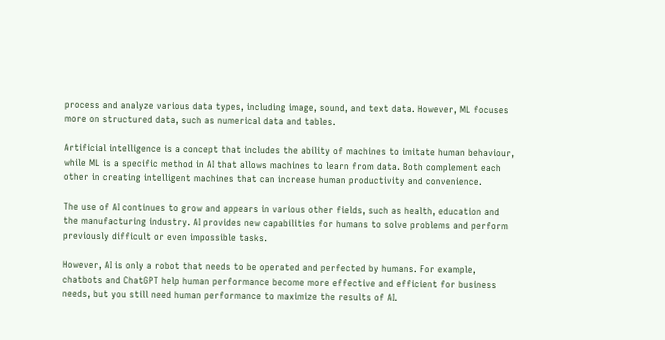process and analyze various data types, including image, sound, and text data. However, ML focuses more on structured data, such as numerical data and tables.

Artificial intelligence is a concept that includes the ability of machines to imitate human behaviour, while ML is a specific method in AI that allows machines to learn from data. Both complement each other in creating intelligent machines that can increase human productivity and convenience.

The use of AI continues to grow and appears in various other fields, such as health, education and the manufacturing industry. AI provides new capabilities for humans to solve problems and perform previously difficult or even impossible tasks.

However, AI is only a robot that needs to be operated and perfected by humans. For example, chatbots and ChatGPT help human performance become more effective and efficient for business needs, but you still need human performance to maximize the results of AI.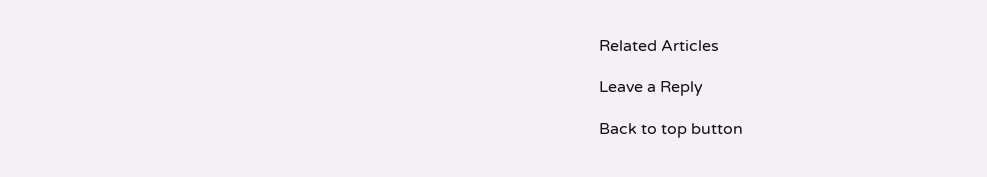Related Articles

Leave a Reply

Back to top button